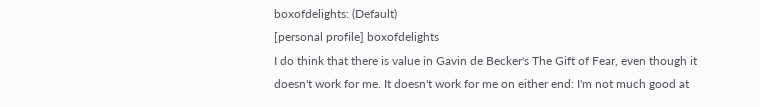boxofdelights: (Default)
[personal profile] boxofdelights
I do think that there is value in Gavin de Becker's The Gift of Fear, even though it doesn't work for me. It doesn't work for me on either end: I'm not much good at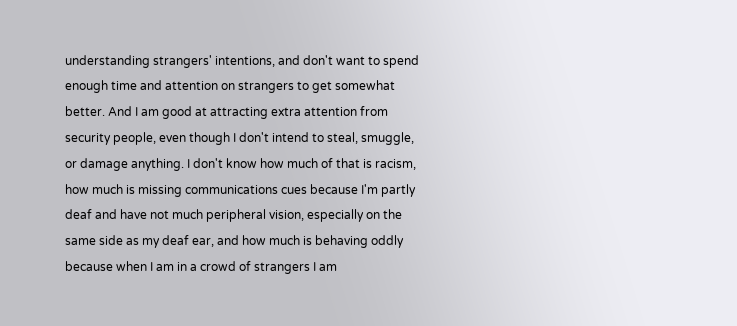understanding strangers' intentions, and don't want to spend enough time and attention on strangers to get somewhat better. And I am good at attracting extra attention from security people, even though I don't intend to steal, smuggle, or damage anything. I don't know how much of that is racism, how much is missing communications cues because I'm partly deaf and have not much peripheral vision, especially on the same side as my deaf ear, and how much is behaving oddly because when I am in a crowd of strangers I am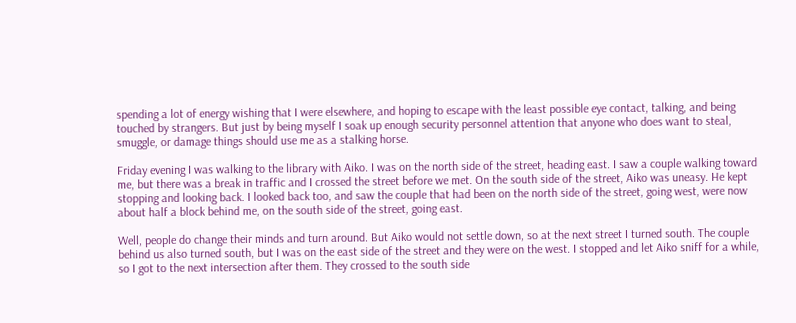spending a lot of energy wishing that I were elsewhere, and hoping to escape with the least possible eye contact, talking, and being touched by strangers. But just by being myself I soak up enough security personnel attention that anyone who does want to steal, smuggle, or damage things should use me as a stalking horse.

Friday evening I was walking to the library with Aiko. I was on the north side of the street, heading east. I saw a couple walking toward me, but there was a break in traffic and I crossed the street before we met. On the south side of the street, Aiko was uneasy. He kept stopping and looking back. I looked back too, and saw the couple that had been on the north side of the street, going west, were now about half a block behind me, on the south side of the street, going east.

Well, people do change their minds and turn around. But Aiko would not settle down, so at the next street I turned south. The couple behind us also turned south, but I was on the east side of the street and they were on the west. I stopped and let Aiko sniff for a while, so I got to the next intersection after them. They crossed to the south side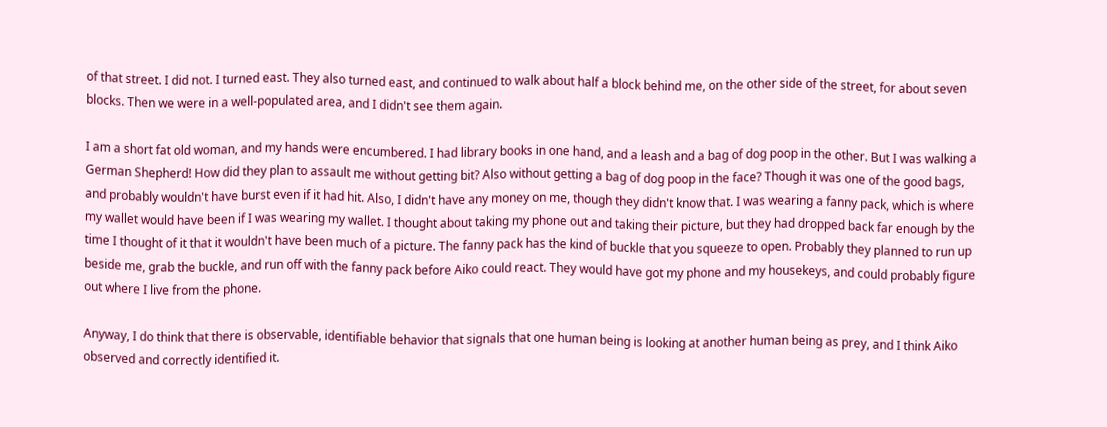of that street. I did not. I turned east. They also turned east, and continued to walk about half a block behind me, on the other side of the street, for about seven blocks. Then we were in a well-populated area, and I didn't see them again.

I am a short fat old woman, and my hands were encumbered. I had library books in one hand, and a leash and a bag of dog poop in the other. But I was walking a German Shepherd! How did they plan to assault me without getting bit? Also without getting a bag of dog poop in the face? Though it was one of the good bags, and probably wouldn't have burst even if it had hit. Also, I didn't have any money on me, though they didn't know that. I was wearing a fanny pack, which is where my wallet would have been if I was wearing my wallet. I thought about taking my phone out and taking their picture, but they had dropped back far enough by the time I thought of it that it wouldn't have been much of a picture. The fanny pack has the kind of buckle that you squeeze to open. Probably they planned to run up beside me, grab the buckle, and run off with the fanny pack before Aiko could react. They would have got my phone and my housekeys, and could probably figure out where I live from the phone.

Anyway, I do think that there is observable, identifiable behavior that signals that one human being is looking at another human being as prey, and I think Aiko observed and correctly identified it.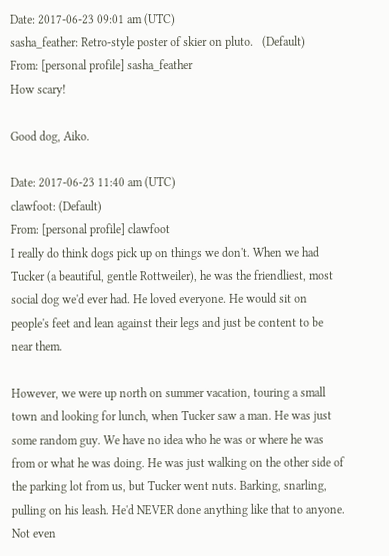Date: 2017-06-23 09:01 am (UTC)
sasha_feather: Retro-style poster of skier on pluto.   (Default)
From: [personal profile] sasha_feather
How scary!

Good dog, Aiko.

Date: 2017-06-23 11:40 am (UTC)
clawfoot: (Default)
From: [personal profile] clawfoot
I really do think dogs pick up on things we don't. When we had Tucker (a beautiful, gentle Rottweiler), he was the friendliest, most social dog we'd ever had. He loved everyone. He would sit on people's feet and lean against their legs and just be content to be near them.

However, we were up north on summer vacation, touring a small town and looking for lunch, when Tucker saw a man. He was just some random guy. We have no idea who he was or where he was from or what he was doing. He was just walking on the other side of the parking lot from us, but Tucker went nuts. Barking, snarling, pulling on his leash. He'd NEVER done anything like that to anyone. Not even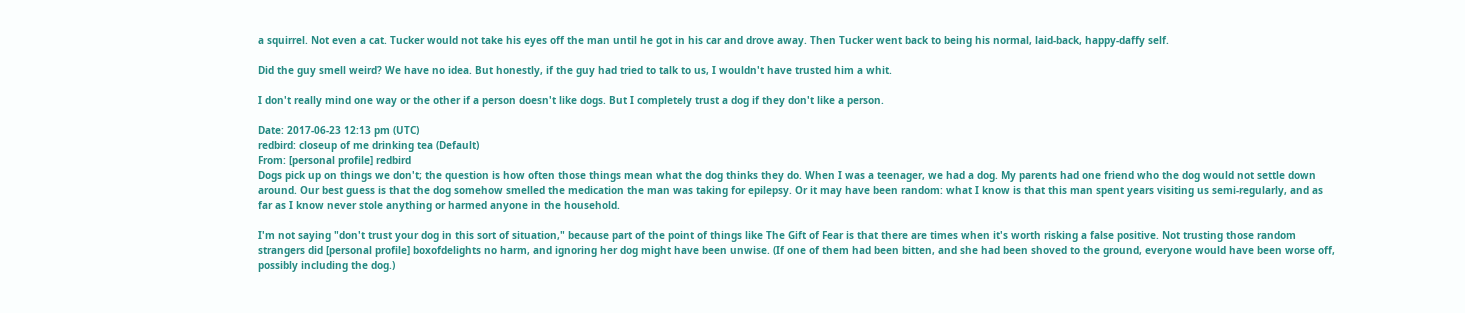a squirrel. Not even a cat. Tucker would not take his eyes off the man until he got in his car and drove away. Then Tucker went back to being his normal, laid-back, happy-daffy self.

Did the guy smell weird? We have no idea. But honestly, if the guy had tried to talk to us, I wouldn't have trusted him a whit.

I don't really mind one way or the other if a person doesn't like dogs. But I completely trust a dog if they don't like a person.

Date: 2017-06-23 12:13 pm (UTC)
redbird: closeup of me drinking tea (Default)
From: [personal profile] redbird
Dogs pick up on things we don't; the question is how often those things mean what the dog thinks they do. When I was a teenager, we had a dog. My parents had one friend who the dog would not settle down around. Our best guess is that the dog somehow smelled the medication the man was taking for epilepsy. Or it may have been random: what I know is that this man spent years visiting us semi-regularly, and as far as I know never stole anything or harmed anyone in the household.

I'm not saying "don't trust your dog in this sort of situation," because part of the point of things like The Gift of Fear is that there are times when it's worth risking a false positive. Not trusting those random strangers did [personal profile] boxofdelights no harm, and ignoring her dog might have been unwise. (If one of them had been bitten, and she had been shoved to the ground, everyone would have been worse off, possibly including the dog.)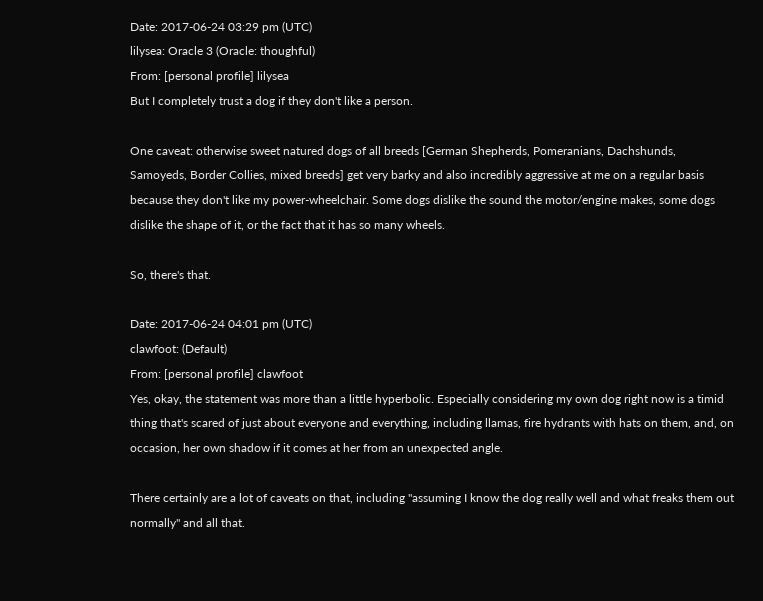Date: 2017-06-24 03:29 pm (UTC)
lilysea: Oracle 3 (Oracle: thoughful)
From: [personal profile] lilysea
But I completely trust a dog if they don't like a person.

One caveat: otherwise sweet natured dogs of all breeds [German Shepherds, Pomeranians, Dachshunds, Samoyeds, Border Collies, mixed breeds] get very barky and also incredibly aggressive at me on a regular basis because they don't like my power-wheelchair. Some dogs dislike the sound the motor/engine makes, some dogs dislike the shape of it, or the fact that it has so many wheels.

So, there's that.

Date: 2017-06-24 04:01 pm (UTC)
clawfoot: (Default)
From: [personal profile] clawfoot
Yes, okay, the statement was more than a little hyperbolic. Especially considering my own dog right now is a timid thing that's scared of just about everyone and everything, including llamas, fire hydrants with hats on them, and, on occasion, her own shadow if it comes at her from an unexpected angle.

There certainly are a lot of caveats on that, including "assuming I know the dog really well and what freaks them out normally" and all that.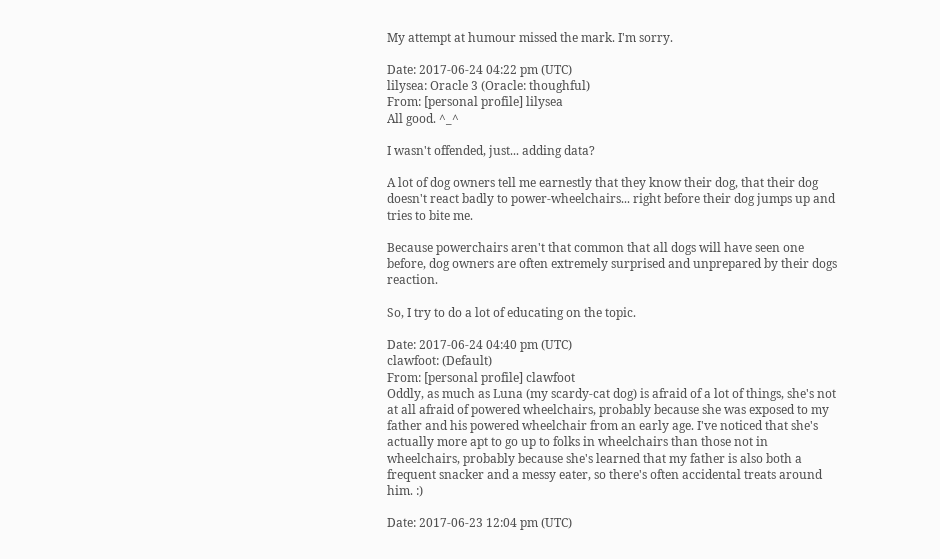My attempt at humour missed the mark. I'm sorry.

Date: 2017-06-24 04:22 pm (UTC)
lilysea: Oracle 3 (Oracle: thoughful)
From: [personal profile] lilysea
All good. ^_^

I wasn't offended, just... adding data?

A lot of dog owners tell me earnestly that they know their dog, that their dog doesn't react badly to power-wheelchairs... right before their dog jumps up and tries to bite me.

Because powerchairs aren't that common that all dogs will have seen one before, dog owners are often extremely surprised and unprepared by their dogs reaction.

So, I try to do a lot of educating on the topic.

Date: 2017-06-24 04:40 pm (UTC)
clawfoot: (Default)
From: [personal profile] clawfoot
Oddly, as much as Luna (my scardy-cat dog) is afraid of a lot of things, she's not at all afraid of powered wheelchairs, probably because she was exposed to my father and his powered wheelchair from an early age. I've noticed that she's actually more apt to go up to folks in wheelchairs than those not in wheelchairs, probably because she's learned that my father is also both a frequent snacker and a messy eater, so there's often accidental treats around him. :)

Date: 2017-06-23 12:04 pm (UTC)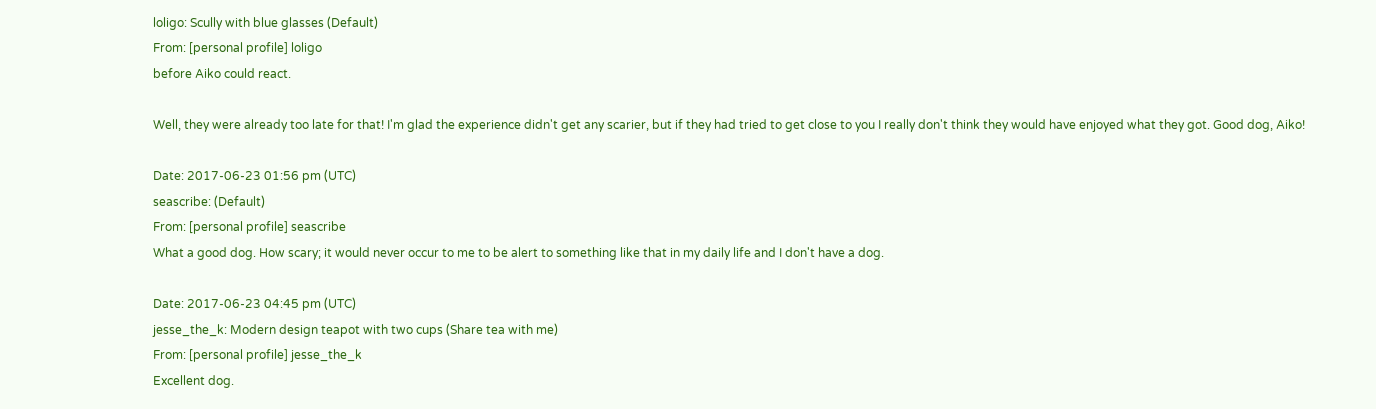loligo: Scully with blue glasses (Default)
From: [personal profile] loligo
before Aiko could react.

Well, they were already too late for that! I'm glad the experience didn't get any scarier, but if they had tried to get close to you I really don't think they would have enjoyed what they got. Good dog, Aiko!

Date: 2017-06-23 01:56 pm (UTC)
seascribe: (Default)
From: [personal profile] seascribe
What a good dog. How scary; it would never occur to me to be alert to something like that in my daily life and I don't have a dog.

Date: 2017-06-23 04:45 pm (UTC)
jesse_the_k: Modern design teapot with two cups (Share tea with me)
From: [personal profile] jesse_the_k
Excellent dog.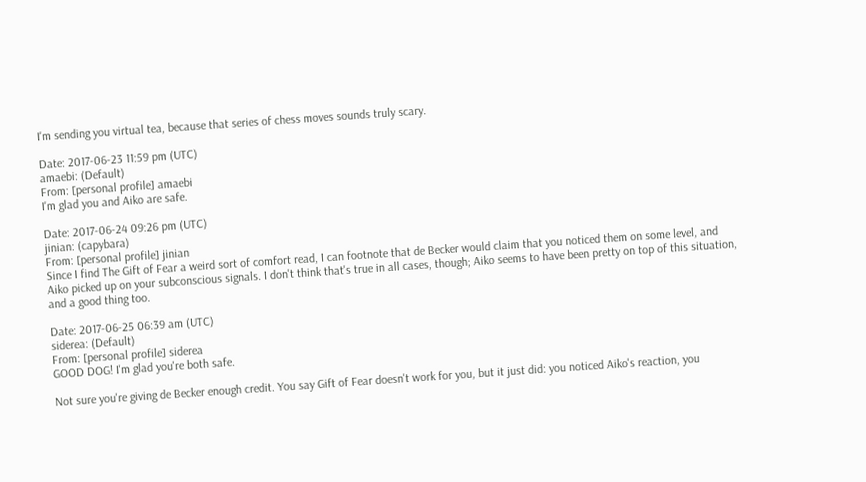I'm sending you virtual tea, because that series of chess moves sounds truly scary.

Date: 2017-06-23 11:59 pm (UTC)
amaebi: (Default)
From: [personal profile] amaebi
I'm glad you and Aiko are safe.

Date: 2017-06-24 09:26 pm (UTC)
jinian: (capybara)
From: [personal profile] jinian
Since I find The Gift of Fear a weird sort of comfort read, I can footnote that de Becker would claim that you noticed them on some level, and Aiko picked up on your subconscious signals. I don't think that's true in all cases, though; Aiko seems to have been pretty on top of this situation, and a good thing too.

Date: 2017-06-25 06:39 am (UTC)
siderea: (Default)
From: [personal profile] siderea
GOOD DOG! I'm glad you're both safe.

Not sure you're giving de Becker enough credit. You say Gift of Fear doesn't work for you, but it just did: you noticed Aiko's reaction, you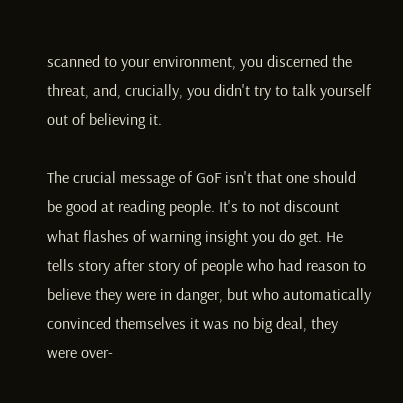scanned to your environment, you discerned the threat, and, crucially, you didn't try to talk yourself out of believing it.

The crucial message of GoF isn't that one should be good at reading people. It's to not discount what flashes of warning insight you do get. He tells story after story of people who had reason to believe they were in danger, but who automatically convinced themselves it was no big deal, they were over-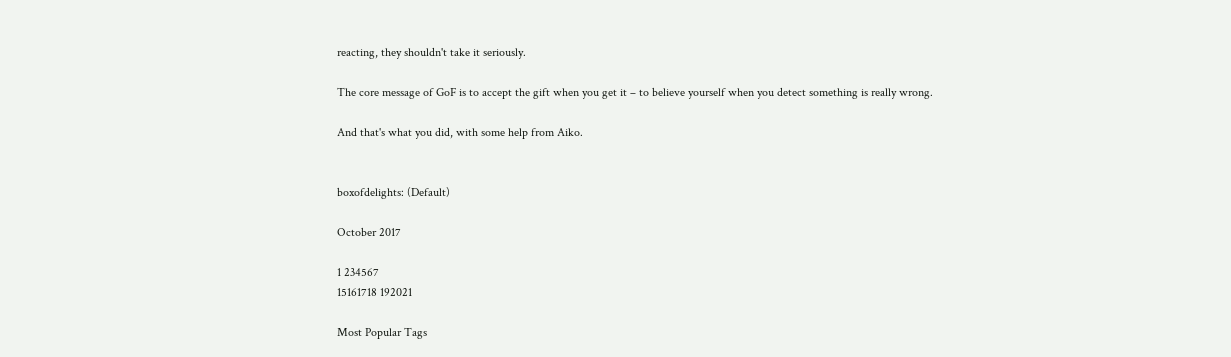reacting, they shouldn't take it seriously.

The core message of GoF is to accept the gift when you get it – to believe yourself when you detect something is really wrong.

And that's what you did, with some help from Aiko.


boxofdelights: (Default)

October 2017

1 234567
15161718 192021

Most Popular Tags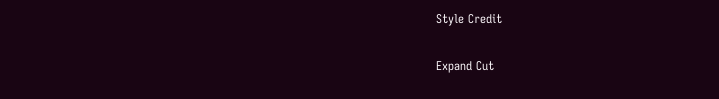Style Credit

Expand Cut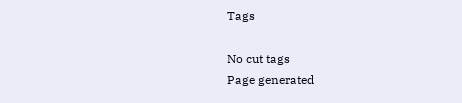Tags

No cut tags
Page generated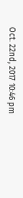Oct. 22nd, 2017 10:46 pm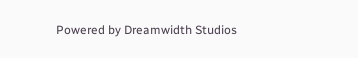Powered by Dreamwidth Studios